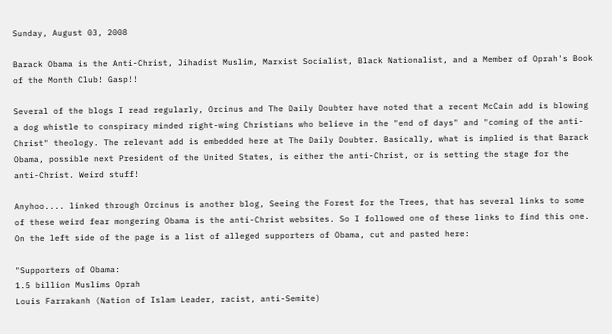Sunday, August 03, 2008

Barack Obama is the Anti-Christ, Jihadist Muslim, Marxist Socialist, Black Nationalist, and a Member of Oprah's Book of the Month Club! Gasp!!

Several of the blogs I read regularly, Orcinus and The Daily Doubter have noted that a recent McCain add is blowing a dog whistle to conspiracy minded right-wing Christians who believe in the "end of days" and "coming of the anti-Christ" theology. The relevant add is embedded here at The Daily Doubter. Basically, what is implied is that Barack Obama, possible next President of the United States, is either the anti-Christ, or is setting the stage for the anti-Christ. Weird stuff!

Anyhoo.... linked through Orcinus is another blog, Seeing the Forest for the Trees, that has several links to some of these weird fear mongering Obama is the anti-Christ websites. So I followed one of these links to find this one. On the left side of the page is a list of alleged supporters of Obama, cut and pasted here:

"Supporters of Obama:
1.5 billion Muslims Oprah
Louis Farrakanh (Nation of Islam Leader, racist, anti-Semite)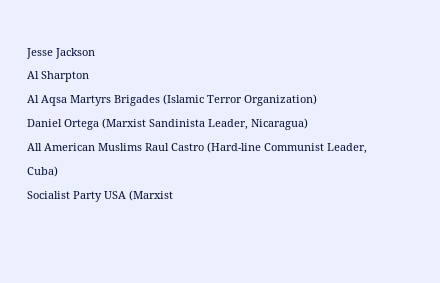Jesse Jackson
Al Sharpton
Al Aqsa Martyrs Brigades (Islamic Terror Organization)
Daniel Ortega (Marxist Sandinista Leader, Nicaragua)
All American Muslims Raul Castro (Hard-line Communist Leader, Cuba)
Socialist Party USA (Marxist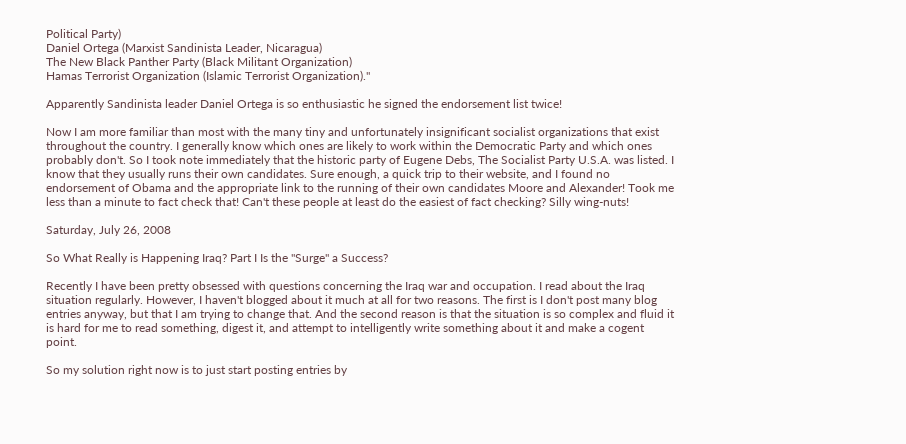Political Party)
Daniel Ortega (Marxist Sandinista Leader, Nicaragua)
The New Black Panther Party (Black Militant Organization)
Hamas Terrorist Organization (Islamic Terrorist Organization)."

Apparently Sandinista leader Daniel Ortega is so enthusiastic he signed the endorsement list twice!

Now I am more familiar than most with the many tiny and unfortunately insignificant socialist organizations that exist throughout the country. I generally know which ones are likely to work within the Democratic Party and which ones probably don't. So I took note immediately that the historic party of Eugene Debs, The Socialist Party U.S.A. was listed. I know that they usually runs their own candidates. Sure enough, a quick trip to their website, and I found no endorsement of Obama and the appropriate link to the running of their own candidates Moore and Alexander! Took me less than a minute to fact check that! Can't these people at least do the easiest of fact checking? Silly wing-nuts!

Saturday, July 26, 2008

So What Really is Happening Iraq? Part I Is the "Surge" a Success?

Recently I have been pretty obsessed with questions concerning the Iraq war and occupation. I read about the Iraq situation regularly. However, I haven't blogged about it much at all for two reasons. The first is I don't post many blog entries anyway, but that I am trying to change that. And the second reason is that the situation is so complex and fluid it is hard for me to read something, digest it, and attempt to intelligently write something about it and make a cogent point.

So my solution right now is to just start posting entries by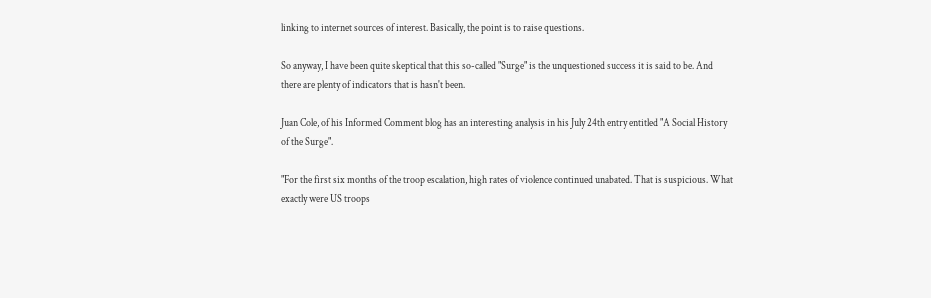linking to internet sources of interest. Basically, the point is to raise questions.

So anyway, I have been quite skeptical that this so-called "Surge" is the unquestioned success it is said to be. And there are plenty of indicators that is hasn't been.

Juan Cole, of his Informed Comment blog has an interesting analysis in his July 24th entry entitled "A Social History of the Surge".

"For the first six months of the troop escalation, high rates of violence continued unabated. That is suspicious. What exactly were US troops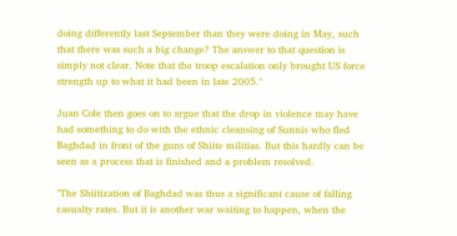doing differently last September than they were doing in May, such that there was such a big change? The answer to that question is simply not clear. Note that the troop escalation only brought US force strength up to what it had been in late 2005."

Juan Cole then goes on to argue that the drop in violence may have had something to do with the ethnic cleansing of Sunnis who fled Baghdad in front of the guns of Shiite militias. But this hardly can be seen as a process that is finished and a problem resolved.

"The Shiitization of Baghdad was thus a significant cause of falling casualty rates. But it is another war waiting to happen, when the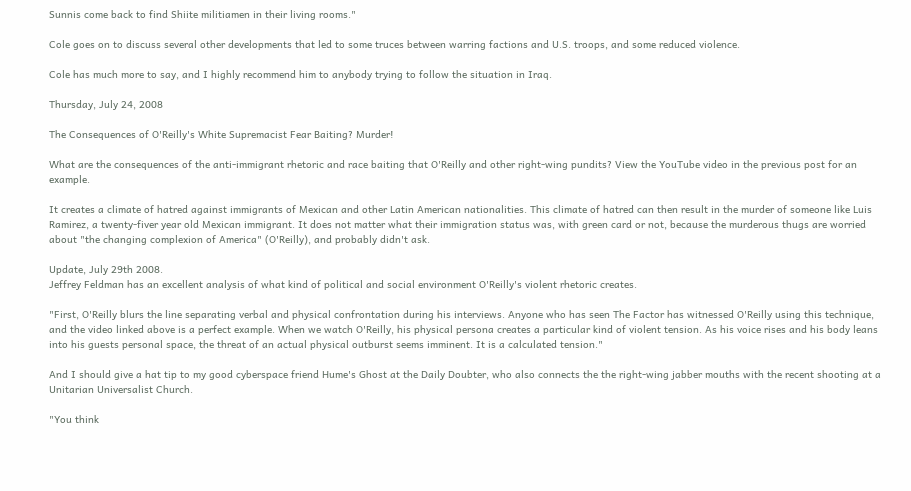Sunnis come back to find Shiite militiamen in their living rooms."

Cole goes on to discuss several other developments that led to some truces between warring factions and U.S. troops, and some reduced violence.

Cole has much more to say, and I highly recommend him to anybody trying to follow the situation in Iraq.

Thursday, July 24, 2008

The Consequences of O'Reilly's White Supremacist Fear Baiting? Murder!

What are the consequences of the anti-immigrant rhetoric and race baiting that O'Reilly and other right-wing pundits? View the YouTube video in the previous post for an example.

It creates a climate of hatred against immigrants of Mexican and other Latin American nationalities. This climate of hatred can then result in the murder of someone like Luis Ramirez, a twenty-fiver year old Mexican immigrant. It does not matter what their immigration status was, with green card or not, because the murderous thugs are worried about "the changing complexion of America" (O'Reilly), and probably didn't ask.

Update, July 29th 2008.
Jeffrey Feldman has an excellent analysis of what kind of political and social environment O'Reilly's violent rhetoric creates.

"First, O'Reilly blurs the line separating verbal and physical confrontation during his interviews. Anyone who has seen The Factor has witnessed O'Reilly using this technique, and the video linked above is a perfect example. When we watch O'Reilly, his physical persona creates a particular kind of violent tension. As his voice rises and his body leans into his guests personal space, the threat of an actual physical outburst seems imminent. It is a calculated tension."

And I should give a hat tip to my good cyberspace friend Hume's Ghost at the Daily Doubter, who also connects the the right-wing jabber mouths with the recent shooting at a Unitarian Universalist Church.

"You think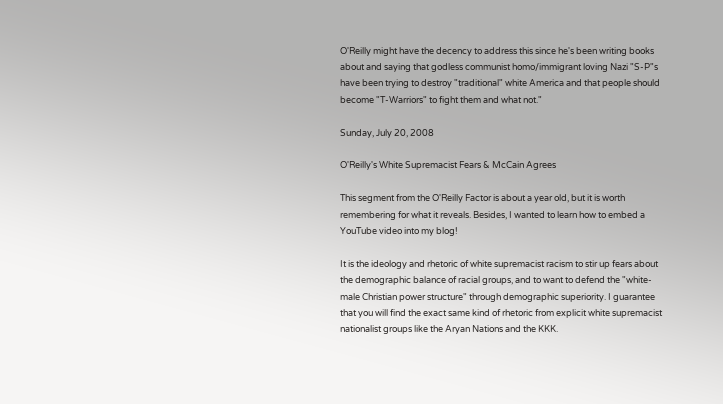O'Reilly might have the decency to address this since he's been writing books about and saying that godless communist homo/immigrant loving Nazi "S-P"s have been trying to destroy "traditional" white America and that people should become "T-Warriors" to fight them and what not."

Sunday, July 20, 2008

O'Reilly's White Supremacist Fears & McCain Agrees

This segment from the O'Reilly Factor is about a year old, but it is worth remembering for what it reveals. Besides, I wanted to learn how to embed a YouTube video into my blog!

It is the ideology and rhetoric of white supremacist racism to stir up fears about the demographic balance of racial groups, and to want to defend the "white-male Christian power structure" through demographic superiority. I guarantee that you will find the exact same kind of rhetoric from explicit white supremacist nationalist groups like the Aryan Nations and the KKK.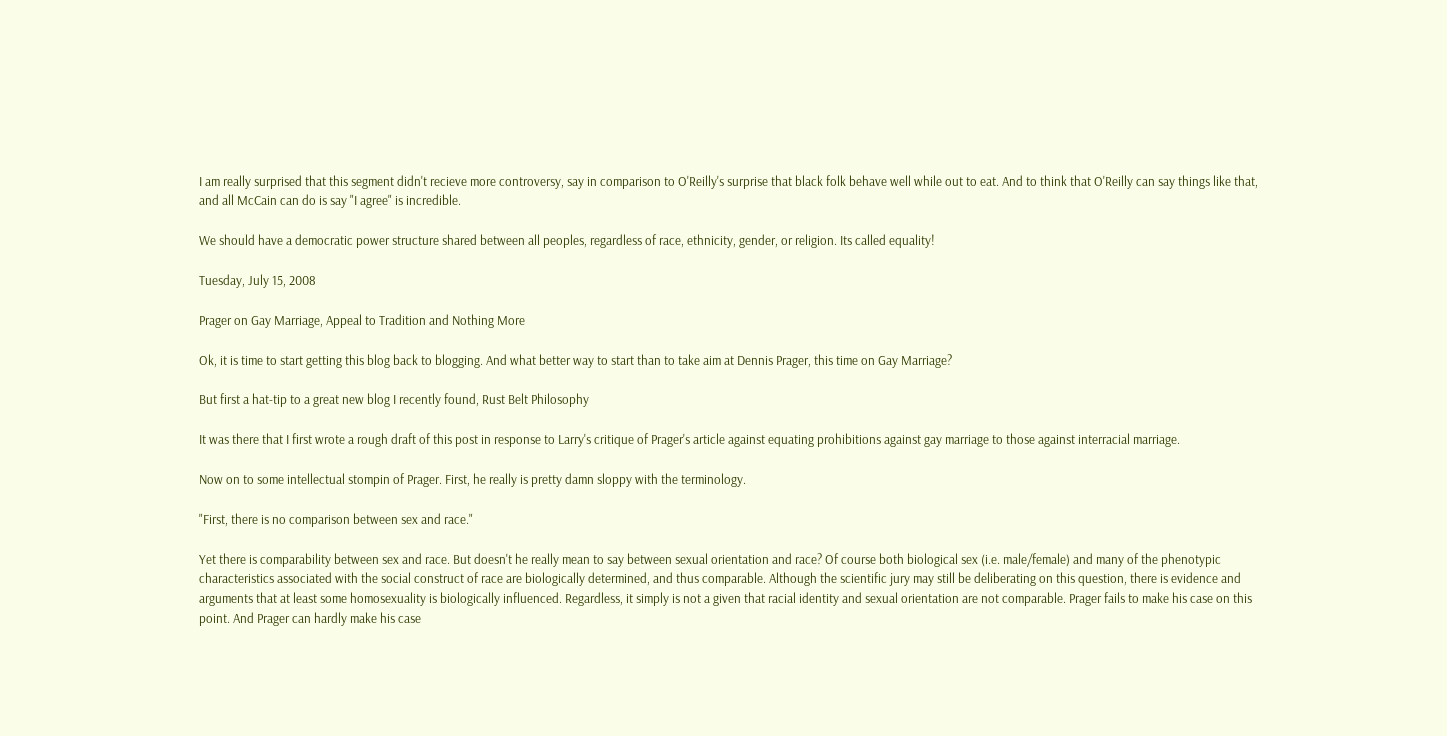I am really surprised that this segment didn't recieve more controversy, say in comparison to O'Reilly's surprise that black folk behave well while out to eat. And to think that O'Reilly can say things like that, and all McCain can do is say "I agree" is incredible.

We should have a democratic power structure shared between all peoples, regardless of race, ethnicity, gender, or religion. Its called equality!

Tuesday, July 15, 2008

Prager on Gay Marriage, Appeal to Tradition and Nothing More

Ok, it is time to start getting this blog back to blogging. And what better way to start than to take aim at Dennis Prager, this time on Gay Marriage?

But first a hat-tip to a great new blog I recently found, Rust Belt Philosophy

It was there that I first wrote a rough draft of this post in response to Larry's critique of Prager's article against equating prohibitions against gay marriage to those against interracial marriage.

Now on to some intellectual stompin of Prager. First, he really is pretty damn sloppy with the terminology.

"First, there is no comparison between sex and race."

Yet there is comparability between sex and race. But doesn't he really mean to say between sexual orientation and race? Of course both biological sex (i.e. male/female) and many of the phenotypic characteristics associated with the social construct of race are biologically determined, and thus comparable. Although the scientific jury may still be deliberating on this question, there is evidence and arguments that at least some homosexuality is biologically influenced. Regardless, it simply is not a given that racial identity and sexual orientation are not comparable. Prager fails to make his case on this point. And Prager can hardly make his case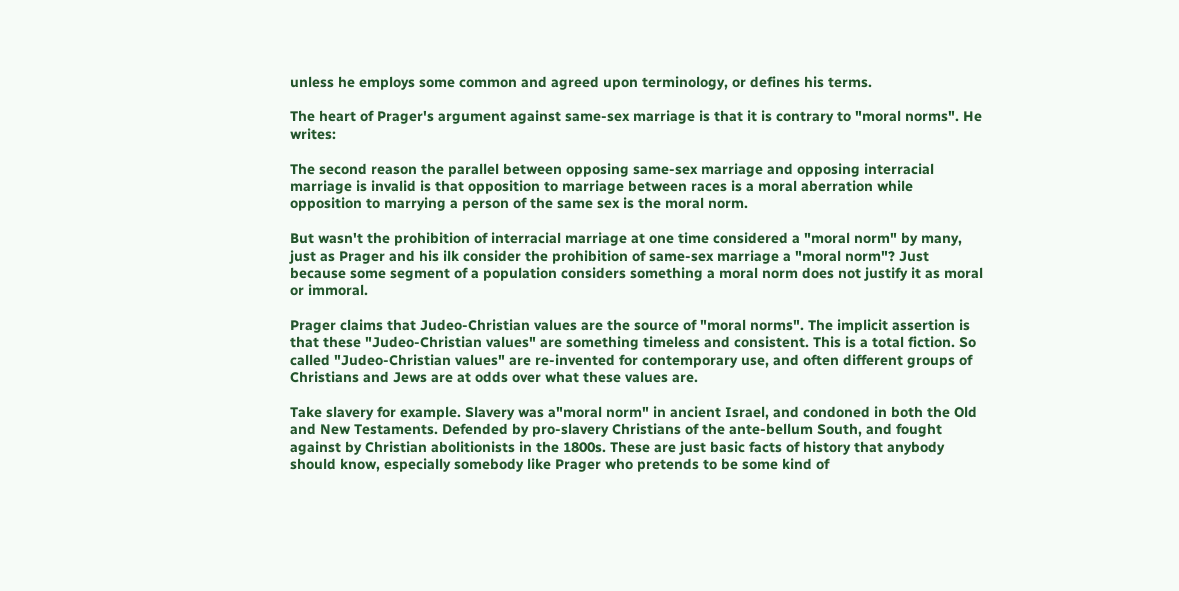unless he employs some common and agreed upon terminology, or defines his terms.

The heart of Prager's argument against same-sex marriage is that it is contrary to "moral norms". He writes:

The second reason the parallel between opposing same-sex marriage and opposing interracial marriage is invalid is that opposition to marriage between races is a moral aberration while opposition to marrying a person of the same sex is the moral norm.

But wasn't the prohibition of interracial marriage at one time considered a "moral norm" by many, just as Prager and his ilk consider the prohibition of same-sex marriage a "moral norm"? Just because some segment of a population considers something a moral norm does not justify it as moral or immoral.

Prager claims that Judeo-Christian values are the source of "moral norms". The implicit assertion is that these "Judeo-Christian values" are something timeless and consistent. This is a total fiction. So called "Judeo-Christian values" are re-invented for contemporary use, and often different groups of Christians and Jews are at odds over what these values are.

Take slavery for example. Slavery was a"moral norm" in ancient Israel, and condoned in both the Old and New Testaments. Defended by pro-slavery Christians of the ante-bellum South, and fought against by Christian abolitionists in the 1800s. These are just basic facts of history that anybody should know, especially somebody like Prager who pretends to be some kind of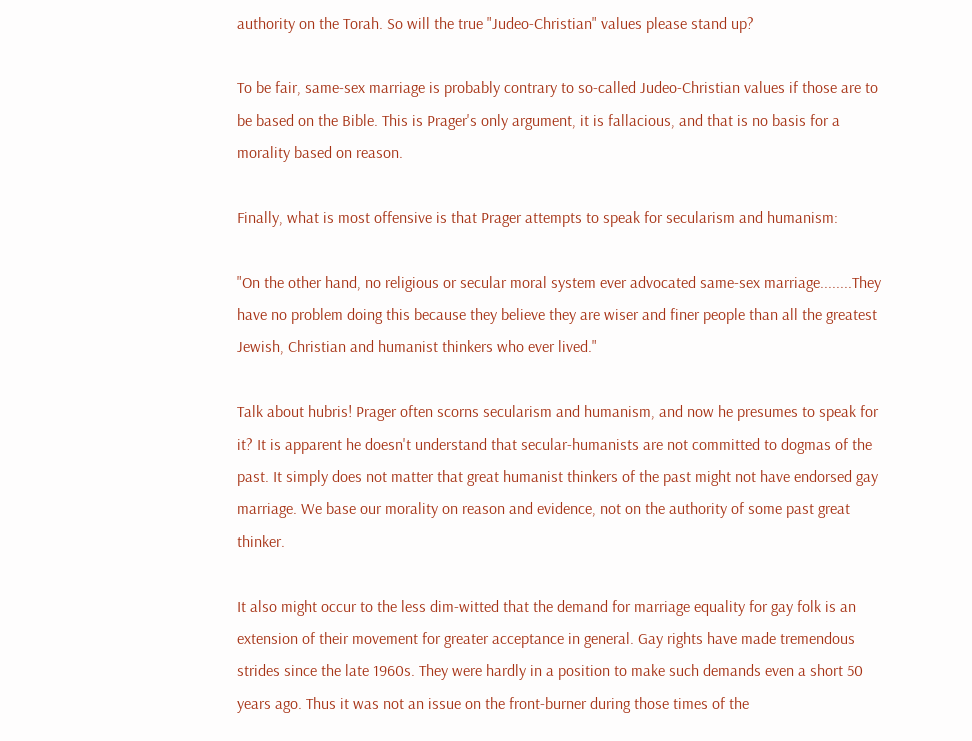authority on the Torah. So will the true "Judeo-Christian" values please stand up?

To be fair, same-sex marriage is probably contrary to so-called Judeo-Christian values if those are to be based on the Bible. This is Prager's only argument, it is fallacious, and that is no basis for a morality based on reason.

Finally, what is most offensive is that Prager attempts to speak for secularism and humanism:

"On the other hand, no religious or secular moral system ever advocated same-sex marriage........They have no problem doing this because they believe they are wiser and finer people than all the greatest Jewish, Christian and humanist thinkers who ever lived."

Talk about hubris! Prager often scorns secularism and humanism, and now he presumes to speak for it? It is apparent he doesn't understand that secular-humanists are not committed to dogmas of the past. It simply does not matter that great humanist thinkers of the past might not have endorsed gay marriage. We base our morality on reason and evidence, not on the authority of some past great thinker.

It also might occur to the less dim-witted that the demand for marriage equality for gay folk is an extension of their movement for greater acceptance in general. Gay rights have made tremendous strides since the late 1960s. They were hardly in a position to make such demands even a short 50 years ago. Thus it was not an issue on the front-burner during those times of the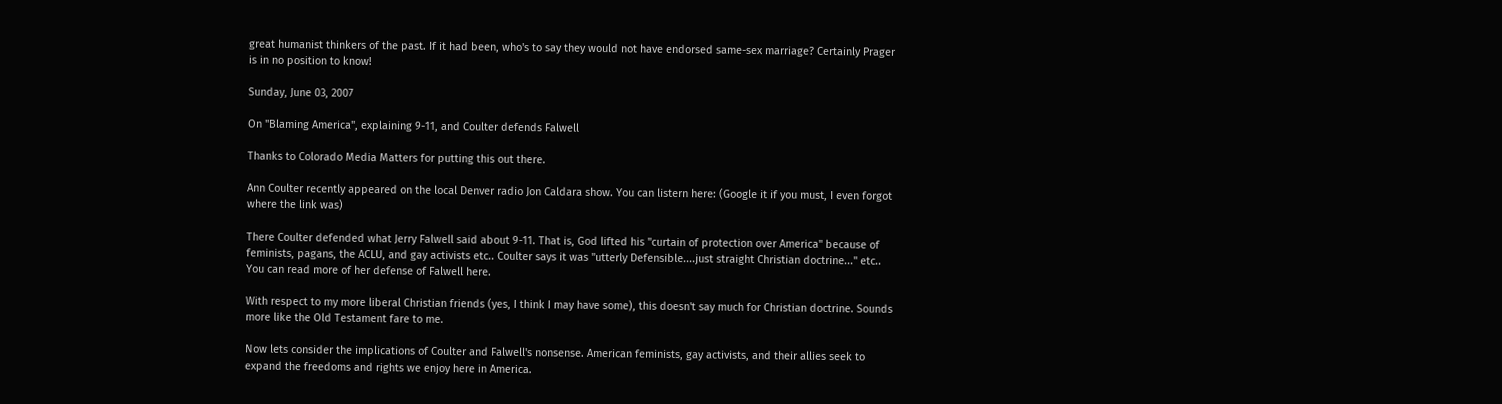great humanist thinkers of the past. If it had been, who's to say they would not have endorsed same-sex marriage? Certainly Prager is in no position to know!

Sunday, June 03, 2007

On "Blaming America", explaining 9-11, and Coulter defends Falwell

Thanks to Colorado Media Matters for putting this out there.

Ann Coulter recently appeared on the local Denver radio Jon Caldara show. You can listern here: (Google it if you must, I even forgot where the link was)

There Coulter defended what Jerry Falwell said about 9-11. That is, God lifted his "curtain of protection over America" because of feminists, pagans, the ACLU, and gay activists etc.. Coulter says it was "utterly Defensible....just straight Christian doctrine..." etc.. You can read more of her defense of Falwell here.

With respect to my more liberal Christian friends (yes, I think I may have some), this doesn't say much for Christian doctrine. Sounds more like the Old Testament fare to me.

Now lets consider the implications of Coulter and Falwell's nonsense. American feminists, gay activists, and their allies seek to expand the freedoms and rights we enjoy here in America.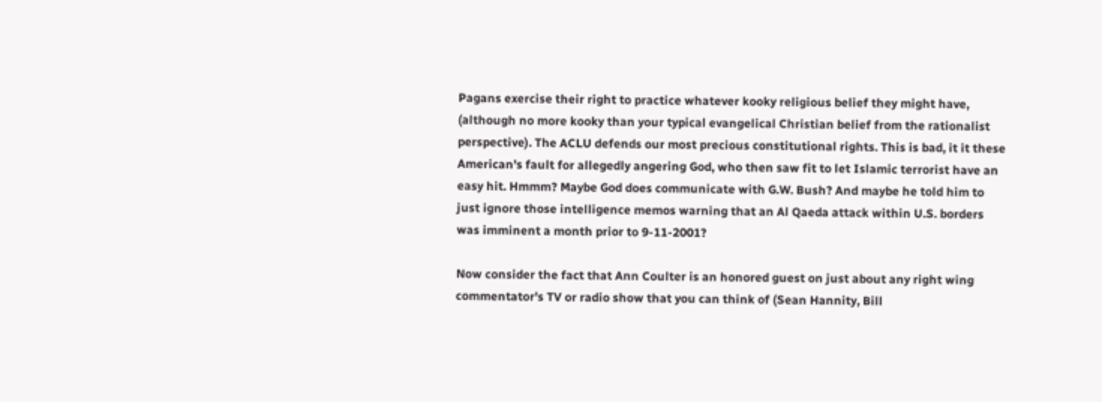Pagans exercise their right to practice whatever kooky religious belief they might have, (although no more kooky than your typical evangelical Christian belief from the rationalist perspective). The ACLU defends our most precious constitutional rights. This is bad, it it these American's fault for allegedly angering God, who then saw fit to let Islamic terrorist have an easy hit. Hmmm? Maybe God does communicate with G.W. Bush? And maybe he told him to just ignore those intelligence memos warning that an Al Qaeda attack within U.S. borders was imminent a month prior to 9-11-2001?

Now consider the fact that Ann Coulter is an honored guest on just about any right wing commentator's TV or radio show that you can think of (Sean Hannity, Bill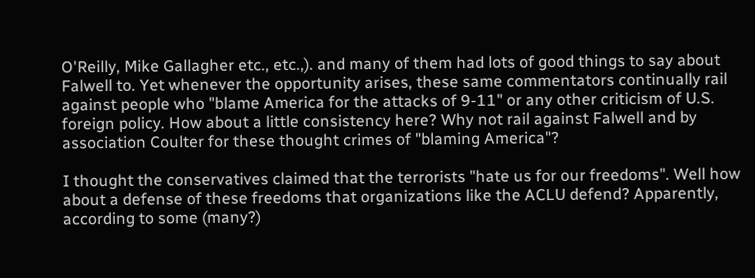O'Reilly, Mike Gallagher etc., etc.,). and many of them had lots of good things to say about Falwell to. Yet whenever the opportunity arises, these same commentators continually rail against people who "blame America for the attacks of 9-11" or any other criticism of U.S. foreign policy. How about a little consistency here? Why not rail against Falwell and by association Coulter for these thought crimes of "blaming America"?

I thought the conservatives claimed that the terrorists "hate us for our freedoms". Well how about a defense of these freedoms that organizations like the ACLU defend? Apparently, according to some (many?)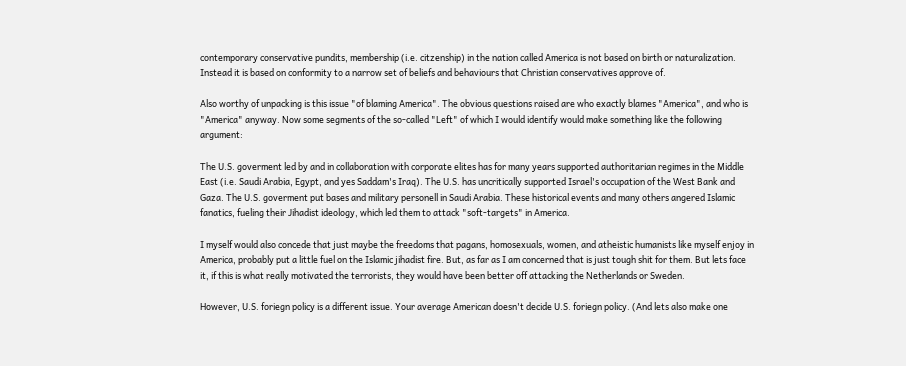contemporary conservative pundits, membership (i.e. citzenship) in the nation called America is not based on birth or naturalization. Instead it is based on conformity to a narrow set of beliefs and behaviours that Christian conservatives approve of.

Also worthy of unpacking is this issue "of blaming America". The obvious questions raised are who exactly blames "America", and who is "America" anyway. Now some segments of the so-called "Left" of which I would identify would make something like the following argument:

The U.S. goverment led by and in collaboration with corporate elites has for many years supported authoritarian regimes in the Middle East (i.e. Saudi Arabia, Egypt, and yes Saddam's Iraq). The U.S. has uncritically supported Israel's occupation of the West Bank and Gaza. The U.S. goverment put bases and military personell in Saudi Arabia. These historical events and many others angered Islamic fanatics, fueling their Jihadist ideology, which led them to attack "soft-targets" in America.

I myself would also concede that just maybe the freedoms that pagans, homosexuals, women, and atheistic humanists like myself enjoy in America, probably put a little fuel on the Islamic jihadist fire. But, as far as I am concerned that is just tough shit for them. But lets face it, if this is what really motivated the terrorists, they would have been better off attacking the Netherlands or Sweden.

However, U.S. foriegn policy is a different issue. Your average American doesn't decide U.S. foriegn policy. (And lets also make one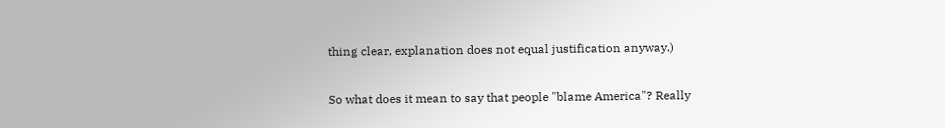thing clear, explanation does not equal justification anyway.)

So what does it mean to say that people "blame America"? Really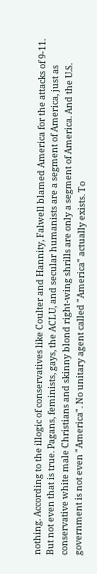nothing. According to the illogic of conservatives like Coulter and Hannity, Falwell blamed America for the attacks of 9-11. But not even that is true. Pagans, feminists, gays, the ACLU, and secular humanists are a segment of America, just as conservative white male Christians and skinny blond right-wing shrills are only a segment of America. And the U.S. government is not even "America". No unitary agent called "America" actually exists. To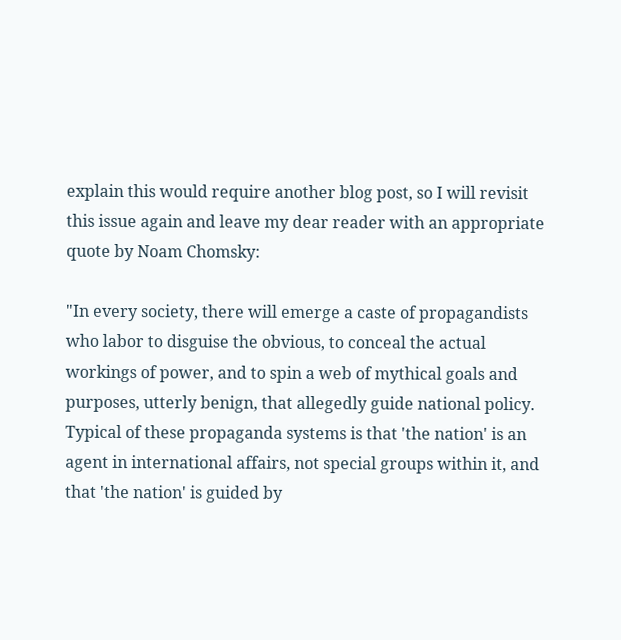explain this would require another blog post, so I will revisit this issue again and leave my dear reader with an appropriate quote by Noam Chomsky:

"In every society, there will emerge a caste of propagandists who labor to disguise the obvious, to conceal the actual workings of power, and to spin a web of mythical goals and purposes, utterly benign, that allegedly guide national policy. Typical of these propaganda systems is that 'the nation' is an agent in international affairs, not special groups within it, and that 'the nation' is guided by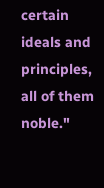certain ideals and principles, all of them noble."